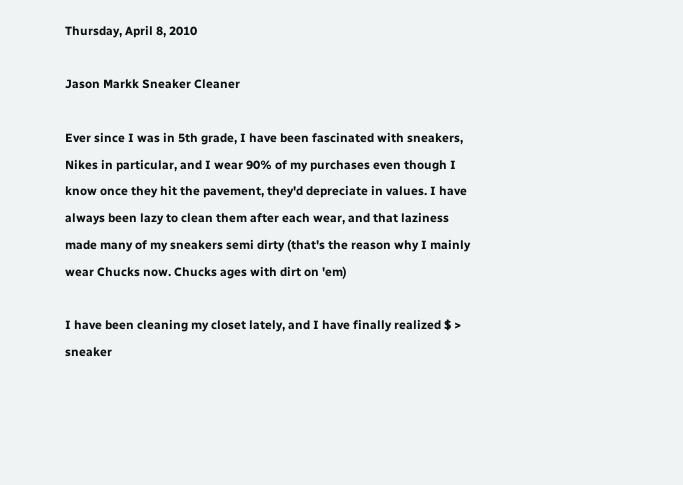Thursday, April 8, 2010

Jason Markk Sneaker Cleaner

Ever since I was in 5th grade, I have been fascinated with sneakers, Nikes in particular, and I wear 90% of my purchases even though I know once they hit the pavement, they'd depreciate in values. I have always been lazy to clean them after each wear, and that laziness made many of my sneakers semi dirty (that's the reason why I mainly wear Chucks now. Chucks ages with dirt on 'em)

I have been cleaning my closet lately, and I have finally realized $ > sneaker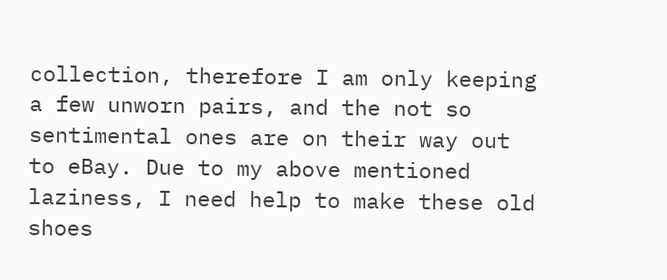collection, therefore I am only keeping a few unworn pairs, and the not so sentimental ones are on their way out to eBay. Due to my above mentioned laziness, I need help to make these old shoes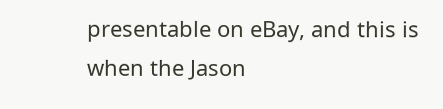presentable on eBay, and this is when the Jason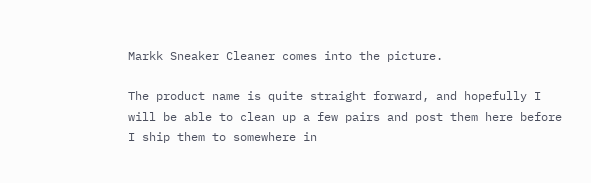Markk Sneaker Cleaner comes into the picture.

The product name is quite straight forward, and hopefully I will be able to clean up a few pairs and post them here before I ship them to somewhere in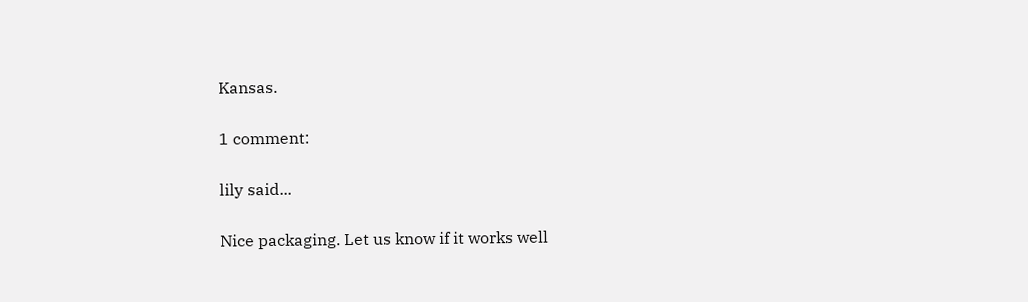Kansas.

1 comment:

lily said...

Nice packaging. Let us know if it works well